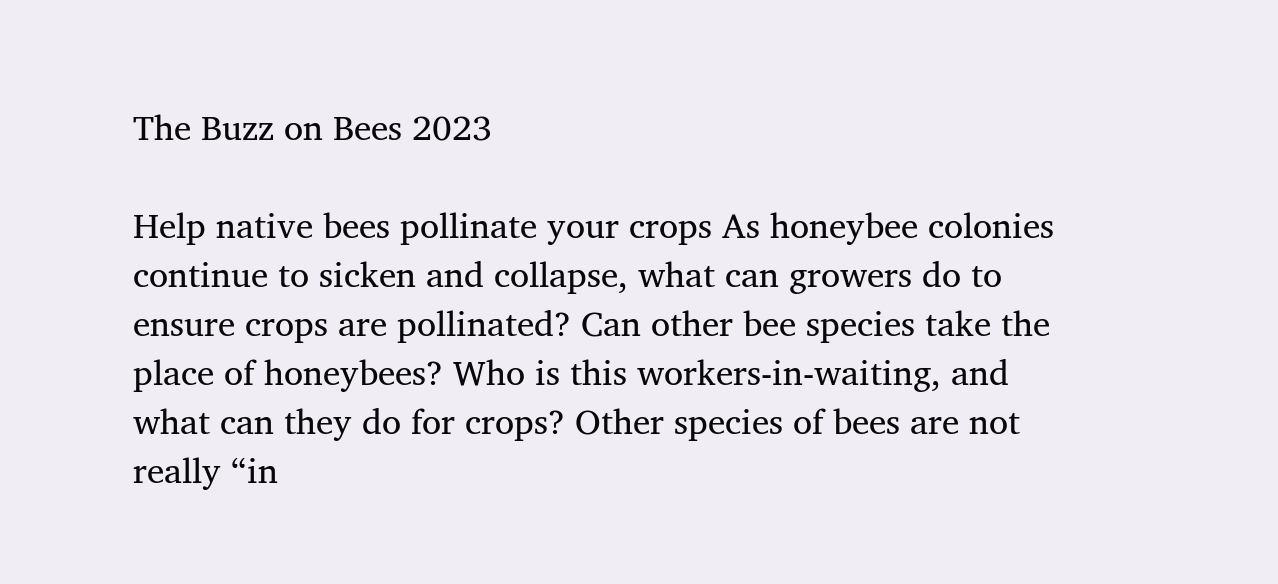The Buzz on Bees 2023

Help native bees pollinate your crops As honeybee colonies continue to sicken and collapse, what can growers do to ensure crops are pollinated? Can other bee species take the place of honeybees? Who is this workers-in-waiting, and what can they do for crops? Other species of bees are not really “in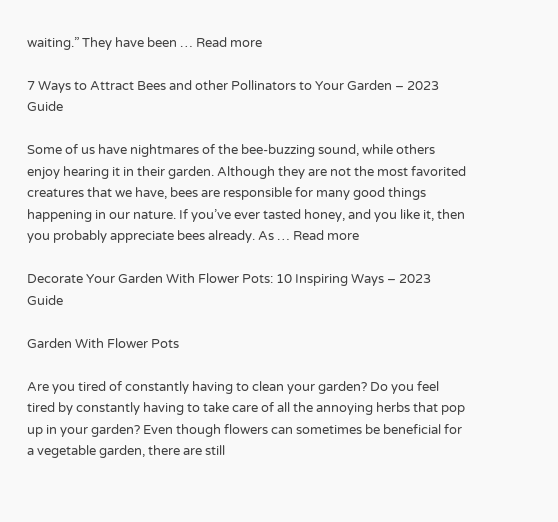waiting.” They have been … Read more

7 Ways to Attract Bees and other Pollinators to Your Garden – 2023 Guide

Some of us have nightmares of the bee-buzzing sound, while others enjoy hearing it in their garden. Although they are not the most favorited creatures that we have, bees are responsible for many good things happening in our nature. If you’ve ever tasted honey, and you like it, then you probably appreciate bees already. As … Read more

Decorate Your Garden With Flower Pots: 10 Inspiring Ways – 2023 Guide

Garden With Flower Pots

Are you tired of constantly having to clean your garden? Do you feel tired by constantly having to take care of all the annoying herbs that pop up in your garden? Even though flowers can sometimes be beneficial for a vegetable garden, there are still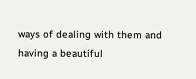ways of dealing with them and having a beautiful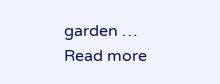garden … Read more